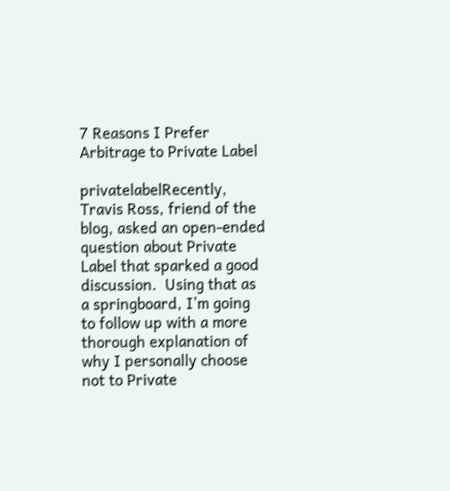7 Reasons I Prefer Arbitrage to Private Label

privatelabelRecently, Travis Ross, friend of the blog, asked an open-ended question about Private Label that sparked a good discussion.  Using that as a springboard, I’m going to follow up with a more thorough explanation of why I personally choose not to Private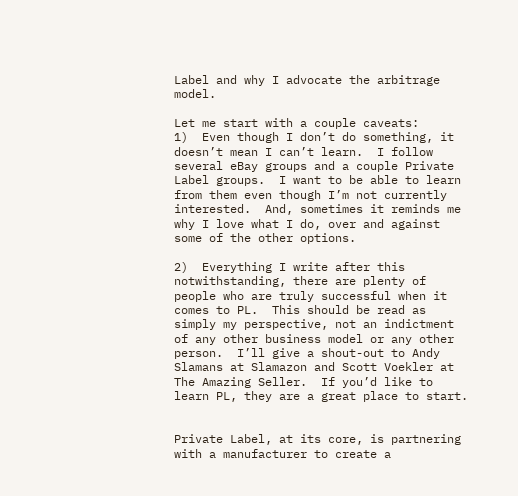Label and why I advocate the arbitrage model.

Let me start with a couple caveats:
1)  Even though I don’t do something, it doesn’t mean I can’t learn.  I follow several eBay groups and a couple Private Label groups.  I want to be able to learn from them even though I’m not currently interested.  And, sometimes it reminds me why I love what I do, over and against some of the other options.

2)  Everything I write after this notwithstanding, there are plenty of people who are truly successful when it comes to PL.  This should be read as simply my perspective, not an indictment of any other business model or any other person.  I’ll give a shout-out to Andy Slamans at Slamazon and Scott Voekler at The Amazing Seller.  If you’d like to learn PL, they are a great place to start.


Private Label, at its core, is partnering with a manufacturer to create a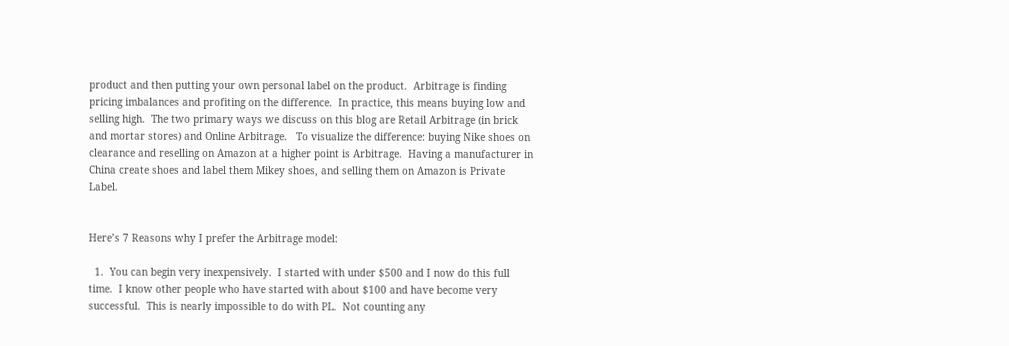product and then putting your own personal label on the product.  Arbitrage is finding pricing imbalances and profiting on the difference.  In practice, this means buying low and selling high.  The two primary ways we discuss on this blog are Retail Arbitrage (in brick and mortar stores) and Online Arbitrage.   To visualize the difference: buying Nike shoes on clearance and reselling on Amazon at a higher point is Arbitrage.  Having a manufacturer in China create shoes and label them Mikey shoes, and selling them on Amazon is Private Label.


Here’s 7 Reasons why I prefer the Arbitrage model:

  1.  You can begin very inexpensively.  I started with under $500 and I now do this full time.  I know other people who have started with about $100 and have become very successful.  This is nearly impossible to do with PL.  Not counting any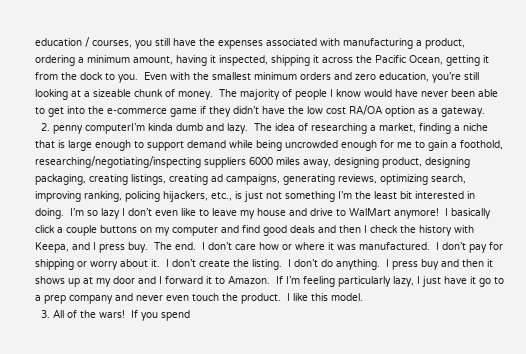education / courses, you still have the expenses associated with manufacturing a product, ordering a minimum amount, having it inspected, shipping it across the Pacific Ocean, getting it from the dock to you.  Even with the smallest minimum orders and zero education, you’re still looking at a sizeable chunk of money.  The majority of people I know would have never been able to get into the e-commerce game if they didn’t have the low cost RA/OA option as a gateway.
  2. penny computerI’m kinda dumb and lazy.  The idea of researching a market, finding a niche that is large enough to support demand while being uncrowded enough for me to gain a foothold, researching/negotiating/inspecting suppliers 6000 miles away, designing product, designing packaging, creating listings, creating ad campaigns, generating reviews, optimizing search, improving ranking, policing hijackers, etc., is just not something I’m the least bit interested in doing.  I’m so lazy I don’t even like to leave my house and drive to WalMart anymore!  I basically click a couple buttons on my computer and find good deals and then I check the history with Keepa, and I press buy.  The end.  I don’t care how or where it was manufactured.  I don’t pay for shipping or worry about it.  I don’t create the listing.  I don’t do anything.  I press buy and then it shows up at my door and I forward it to Amazon.  If I’m feeling particularly lazy, I just have it go to a prep company and never even touch the product.  I like this model.
  3. All of the wars!  If you spend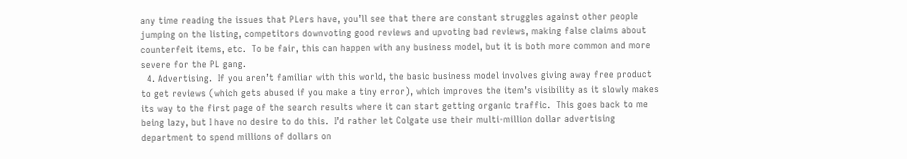any time reading the issues that PLers have, you’ll see that there are constant struggles against other people jumping on the listing, competitors downvoting good reviews and upvoting bad reviews, making false claims about counterfeit items, etc.  To be fair, this can happen with any business model, but it is both more common and more severe for the PL gang.
  4. Advertising.  If you aren’t familiar with this world, the basic business model involves giving away free product to get reviews (which gets abused if you make a tiny error), which improves the item’s visibility as it slowly makes its way to the first page of the search results where it can start getting organic traffic.  This goes back to me being lazy, but I have no desire to do this.  I’d rather let Colgate use their multi-million dollar advertising department to spend millions of dollars on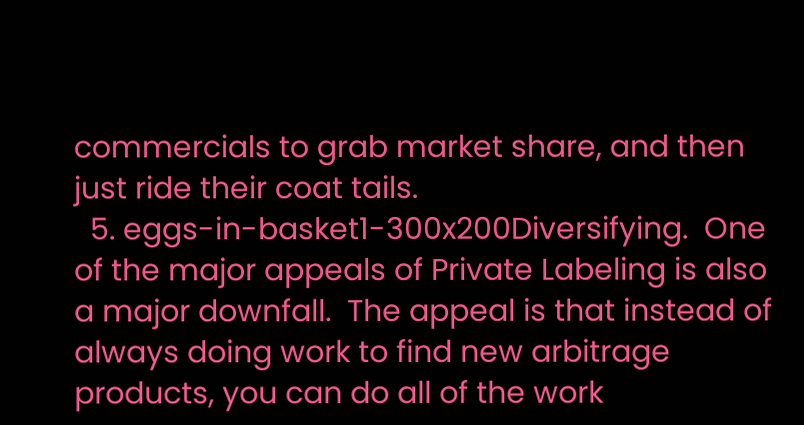commercials to grab market share, and then just ride their coat tails.
  5. eggs-in-basket1-300x200Diversifying.  One of the major appeals of Private Labeling is also a major downfall.  The appeal is that instead of always doing work to find new arbitrage products, you can do all of the work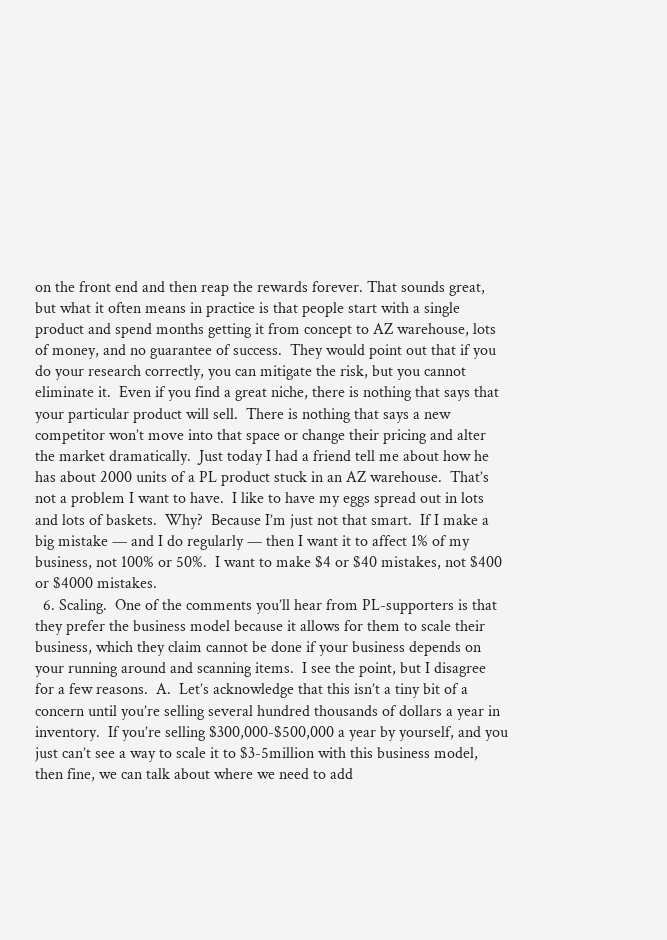on the front end and then reap the rewards forever. That sounds great, but what it often means in practice is that people start with a single product and spend months getting it from concept to AZ warehouse, lots of money, and no guarantee of success.  They would point out that if you do your research correctly, you can mitigate the risk, but you cannot eliminate it.  Even if you find a great niche, there is nothing that says that your particular product will sell.  There is nothing that says a new competitor won’t move into that space or change their pricing and alter the market dramatically.  Just today I had a friend tell me about how he has about 2000 units of a PL product stuck in an AZ warehouse.  That’s not a problem I want to have.  I like to have my eggs spread out in lots and lots of baskets.  Why?  Because I’m just not that smart.  If I make a big mistake — and I do regularly — then I want it to affect 1% of my business, not 100% or 50%.  I want to make $4 or $40 mistakes, not $400 or $4000 mistakes.
  6. Scaling.  One of the comments you’ll hear from PL-supporters is that they prefer the business model because it allows for them to scale their business, which they claim cannot be done if your business depends on your running around and scanning items.  I see the point, but I disagree for a few reasons.  A.  Let’s acknowledge that this isn’t a tiny bit of a concern until you’re selling several hundred thousands of dollars a year in inventory.  If you’re selling $300,000-$500,000 a year by yourself, and you just can’t see a way to scale it to $3-5million with this business model, then fine, we can talk about where we need to add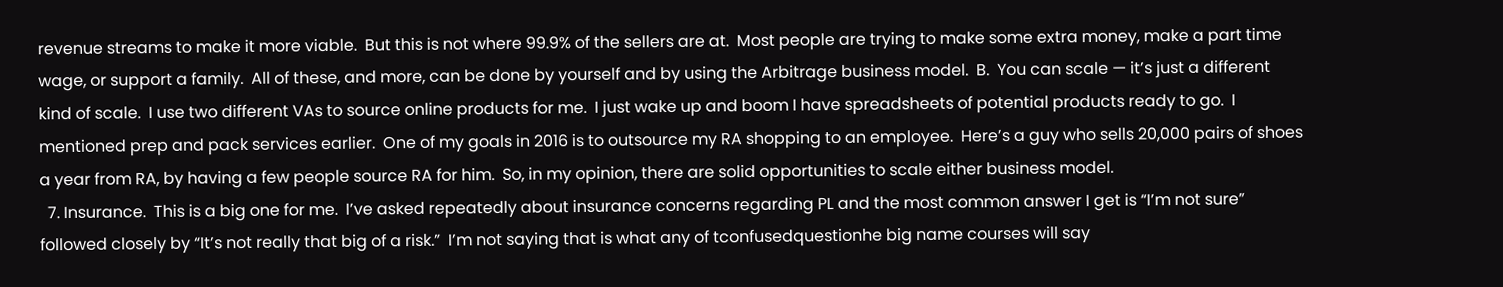revenue streams to make it more viable.  But this is not where 99.9% of the sellers are at.  Most people are trying to make some extra money, make a part time wage, or support a family.  All of these, and more, can be done by yourself and by using the Arbitrage business model.  B.  You can scale — it’s just a different kind of scale.  I use two different VAs to source online products for me.  I just wake up and boom I have spreadsheets of potential products ready to go.  I mentioned prep and pack services earlier.  One of my goals in 2016 is to outsource my RA shopping to an employee.  Here’s a guy who sells 20,000 pairs of shoes a year from RA, by having a few people source RA for him.  So, in my opinion, there are solid opportunities to scale either business model.
  7. Insurance.  This is a big one for me.  I’ve asked repeatedly about insurance concerns regarding PL and the most common answer I get is “I’m not sure” followed closely by “It’s not really that big of a risk.”  I’m not saying that is what any of tconfusedquestionhe big name courses will say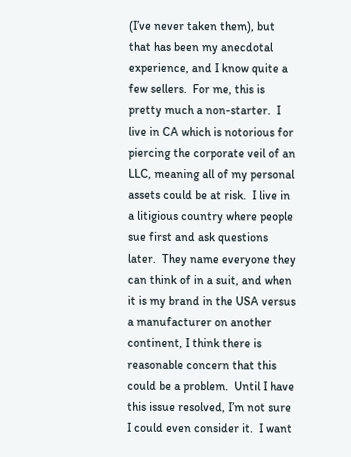(I’ve never taken them), but that has been my anecdotal experience, and I know quite a few sellers.  For me, this is pretty much a non-starter.  I live in CA which is notorious for piercing the corporate veil of an LLC, meaning all of my personal assets could be at risk.  I live in a litigious country where people sue first and ask questions later.  They name everyone they can think of in a suit, and when it is my brand in the USA versus a manufacturer on another continent, I think there is reasonable concern that this could be a problem.  Until I have this issue resolved, I’m not sure I could even consider it.  I want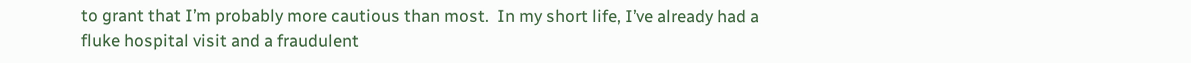to grant that I’m probably more cautious than most.  In my short life, I’ve already had a fluke hospital visit and a fraudulent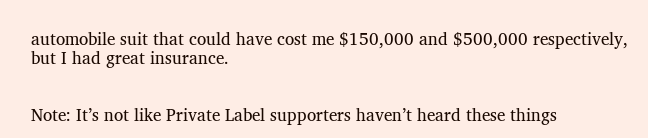automobile suit that could have cost me $150,000 and $500,000 respectively, but I had great insurance.


Note: It’s not like Private Label supporters haven’t heard these things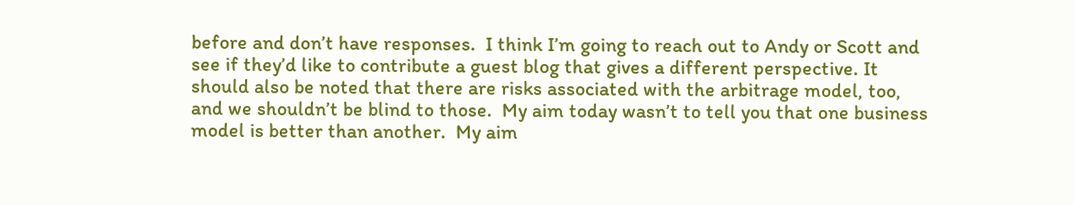before and don’t have responses.  I think I’m going to reach out to Andy or Scott and see if they’d like to contribute a guest blog that gives a different perspective. It should also be noted that there are risks associated with the arbitrage model, too, and we shouldn’t be blind to those.  My aim today wasn’t to tell you that one business model is better than another.  My aim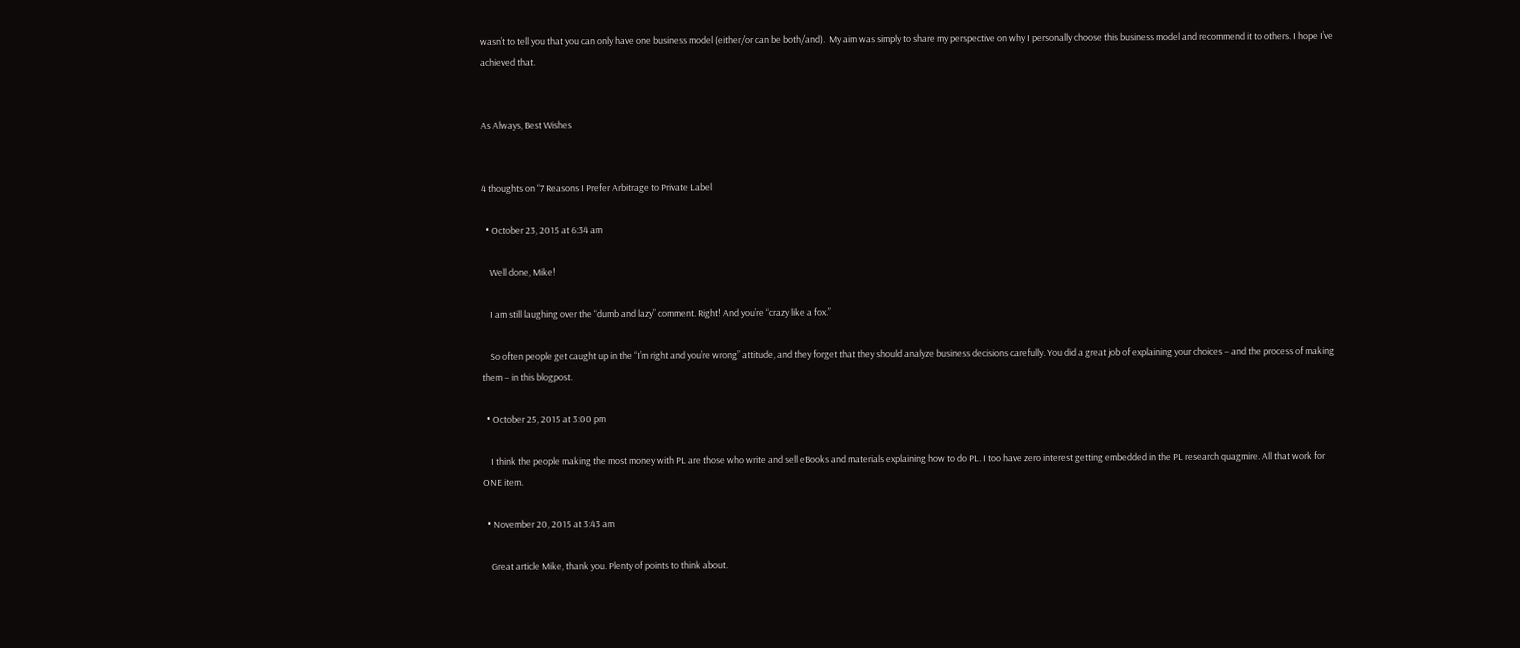wasn’t to tell you that you can only have one business model (either/or can be both/and).  My aim was simply to share my perspective on why I personally choose this business model and recommend it to others. I hope I’ve achieved that.


As Always, Best Wishes


4 thoughts on “7 Reasons I Prefer Arbitrage to Private Label

  • October 23, 2015 at 6:34 am

    Well done, Mike!

    I am still laughing over the “dumb and lazy” comment. Right! And you’re “crazy like a fox.”

    So often people get caught up in the “I’m right and you’re wrong” attitude, and they forget that they should analyze business decisions carefully. You did a great job of explaining your choices – and the process of making them – in this blogpost.

  • October 25, 2015 at 3:00 pm

    I think the people making the most money with PL are those who write and sell eBooks and materials explaining how to do PL. I too have zero interest getting embedded in the PL research quagmire. All that work for ONE item.

  • November 20, 2015 at 3:43 am

    Great article Mike, thank you. Plenty of points to think about.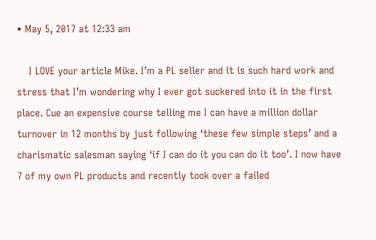• May 5, 2017 at 12:33 am

    I LOVE your article Mike. I’m a PL seller and it is such hard work and stress that I’m wondering why I ever got suckered into it in the first place. Cue an expensive course telling me I can have a million dollar turnover in 12 months by just following ‘these few simple steps’ and a charismatic salesman saying ‘if I can do it you can do it too’. I now have 7 of my own PL products and recently took over a failed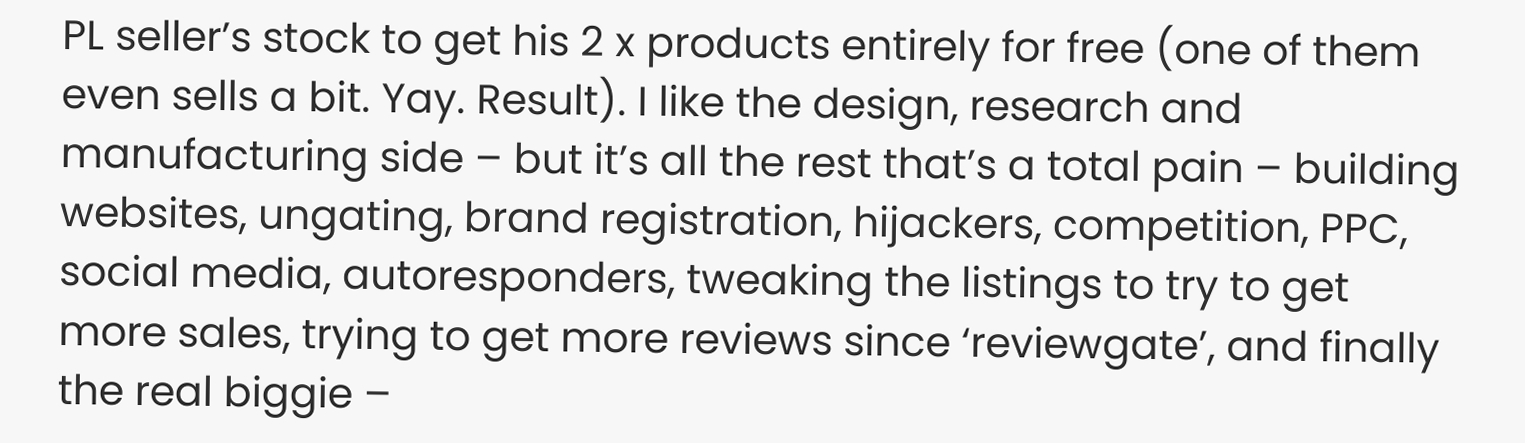PL seller’s stock to get his 2 x products entirely for free (one of them even sells a bit. Yay. Result). I like the design, research and manufacturing side – but it’s all the rest that’s a total pain – building websites, ungating, brand registration, hijackers, competition, PPC, social media, autoresponders, tweaking the listings to try to get more sales, trying to get more reviews since ‘reviewgate’, and finally the real biggie –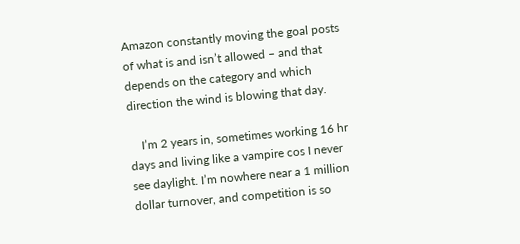Amazon constantly moving the goal posts of what is and isn’t allowed – and that depends on the category and which direction the wind is blowing that day.

    I’m 2 years in, sometimes working 16 hr days and living like a vampire cos I never see daylight. I’m nowhere near a 1 million dollar turnover, and competition is so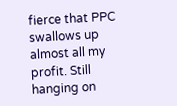fierce that PPC swallows up almost all my profit. Still hanging on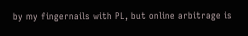by my fingernails with PL, but online arbitrage is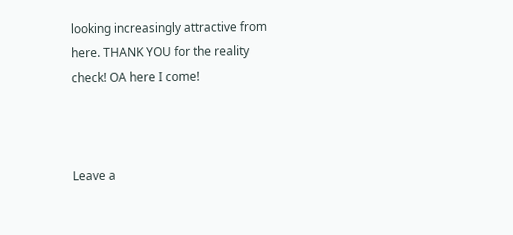looking increasingly attractive from here. THANK YOU for the reality check! OA here I come!



Leave a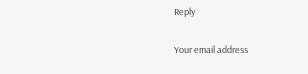Reply

Your email address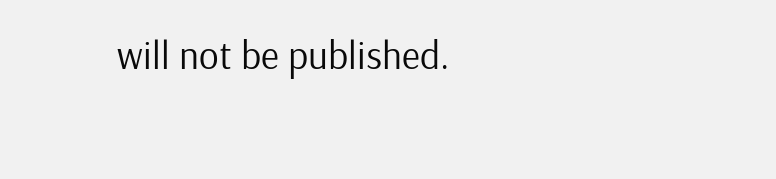will not be published.